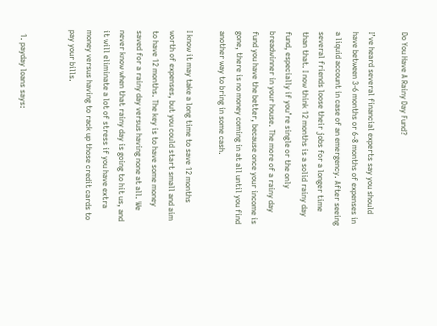Do You Have A Rainy Day Fund?

I’ve heard several financial experts say you should have between 3-6 months or 6-8 months of expenses in a liquid account in case of an emergency. After seeing several friends loose their jobs for a longer time than that. I now think 12 months is a solid rainy day fund, especially if you’re single or the only breadwinner in your house. The more of a rainy day fund you have the better, because once your income is gone, there is no money coming in at all until you find another way to bring in some cash.

I know it may take a long time to save 12 months worth of expenses, but you could start small and aim to have 12 months. The key is to have some money saved for a rainy day versus having none at all. We never know when that rainy day is going to hit us, and it will eliminate a lot of stress if you have extra money versus having to rack up those credit cards to pay your bills.


  1. payday loans says: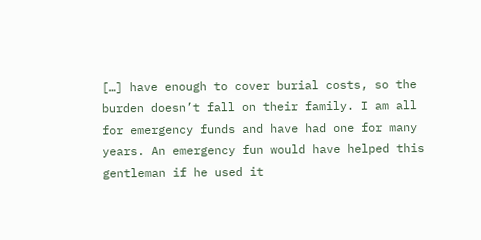[…] have enough to cover burial costs, so the burden doesn’t fall on their family. I am all for emergency funds and have had one for many years. An emergency fun would have helped this gentleman if he used it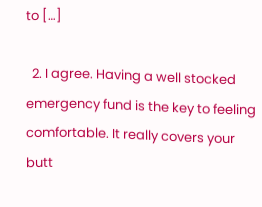to […]

  2. I agree. Having a well stocked emergency fund is the key to feeling comfortable. It really covers your butt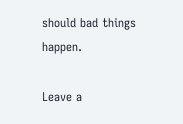should bad things happen.

Leave a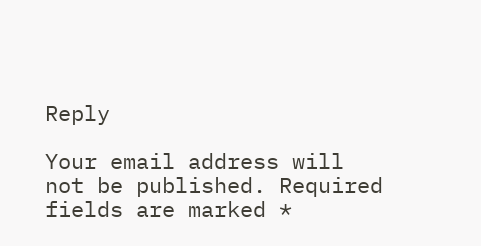Reply

Your email address will not be published. Required fields are marked *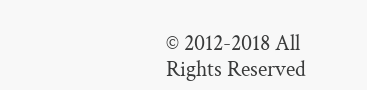© 2012-2018 All Rights Reserved